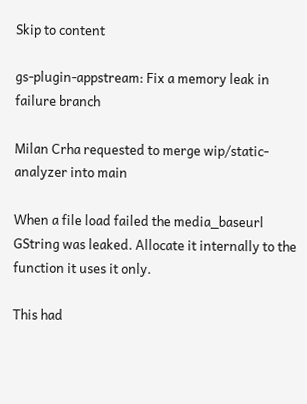Skip to content

gs-plugin-appstream: Fix a memory leak in failure branch

Milan Crha requested to merge wip/static-analyzer into main

When a file load failed the media_baseurl GString was leaked. Allocate it internally to the function it uses it only.

This had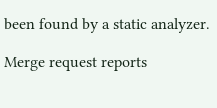been found by a static analyzer.

Merge request reports